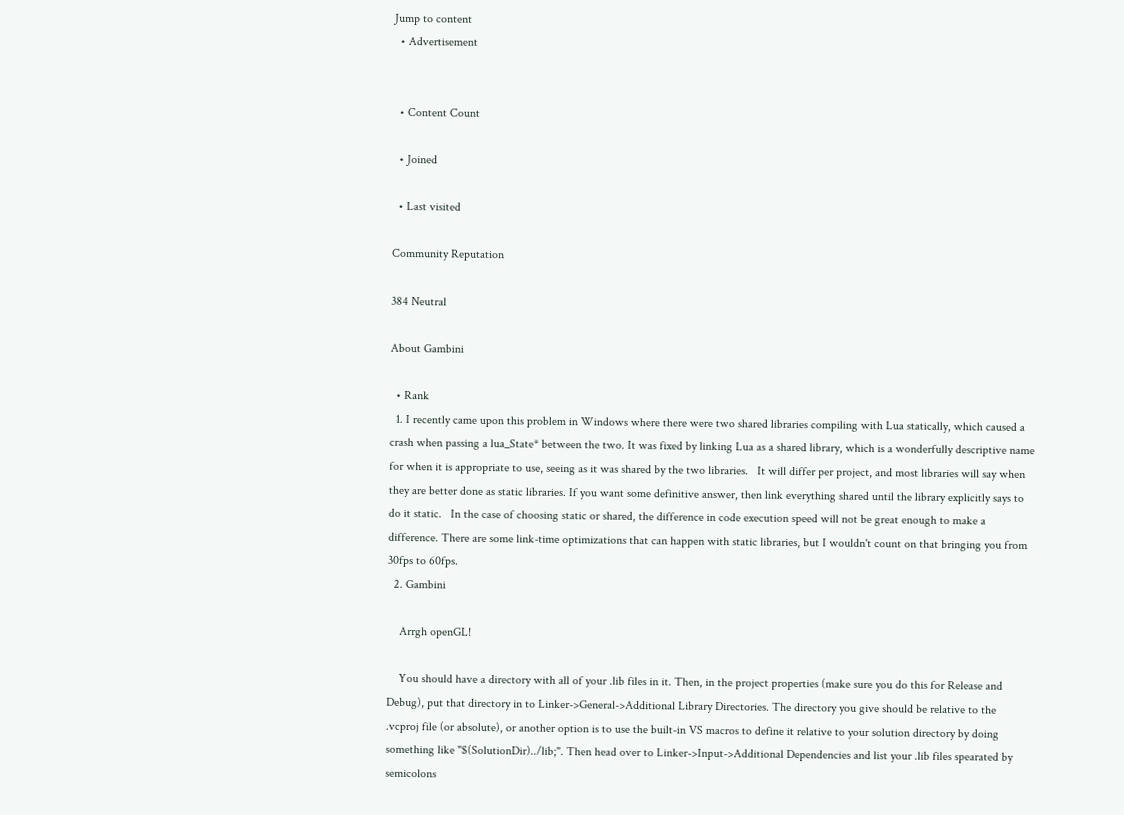Jump to content
  • Advertisement


  • Content Count

  • Joined

  • Last visited

Community Reputation

384 Neutral

About Gambini

  • Rank
  1. I recently came upon this problem in Windows where there were two shared libraries compiling with Lua statically, which caused a crash when passing a lua_State* between the two. It was fixed by linking Lua as a shared library, which is a wonderfully descriptive name for when it is appropriate to use, seeing as it was shared by the two libraries.   It will differ per project, and most libraries will say when they are better done as static libraries. If you want some definitive answer, then link everything shared until the library explicitly says to do it static.   In the case of choosing static or shared, the difference in code execution speed will not be great enough to make a difference. There are some link-time optimizations that can happen with static libraries, but I wouldn't count on that bringing you from 30fps to 60fps.
  2. Gambini

    Arrgh openGL!

    You should have a directory with all of your .lib files in it. Then, in the project properties (make sure you do this for Release and Debug), put that directory in to Linker->General->Additional Library Directories. The directory you give should be relative to the .vcproj file (or absolute), or another option is to use the built-in VS macros to define it relative to your solution directory by doing something like "$(SolutionDir)../lib;". Then head over to Linker->Input->Additional Dependencies and list your .lib files spearated by semicolons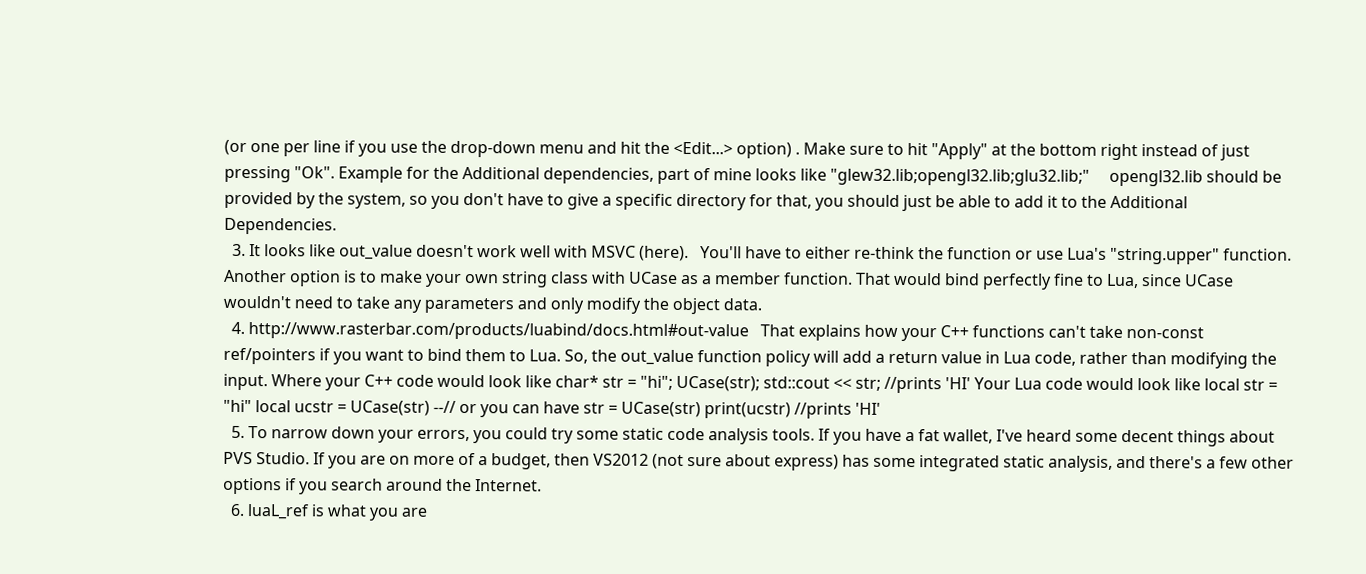(or one per line if you use the drop-down menu and hit the <Edit...> option) . Make sure to hit "Apply" at the bottom right instead of just pressing "Ok". Example for the Additional dependencies, part of mine looks like "glew32.lib;opengl32.lib;glu32.lib;"     opengl32.lib should be provided by the system, so you don't have to give a specific directory for that, you should just be able to add it to the Additional Dependencies.
  3. It looks like out_value doesn't work well with MSVC (here).   You'll have to either re-think the function or use Lua's "string.upper" function.   Another option is to make your own string class with UCase as a member function. That would bind perfectly fine to Lua, since UCase wouldn't need to take any parameters and only modify the object data.
  4. http://www.rasterbar.com/products/luabind/docs.html#out-value   That explains how your C++ functions can't take non-const ref/pointers if you want to bind them to Lua. So, the out_value function policy will add a return value in Lua code, rather than modifying the input. Where your C++ code would look like char* str = "hi"; UCase(str); std::cout << str; //prints 'HI' Your Lua code would look like local str = "hi" local ucstr = UCase(str) --// or you can have str = UCase(str) print(ucstr) //prints 'HI'
  5. To narrow down your errors, you could try some static code analysis tools. If you have a fat wallet, I've heard some decent things about PVS Studio. If you are on more of a budget, then VS2012 (not sure about express) has some integrated static analysis, and there's a few other options if you search around the Internet.
  6. luaL_ref is what you are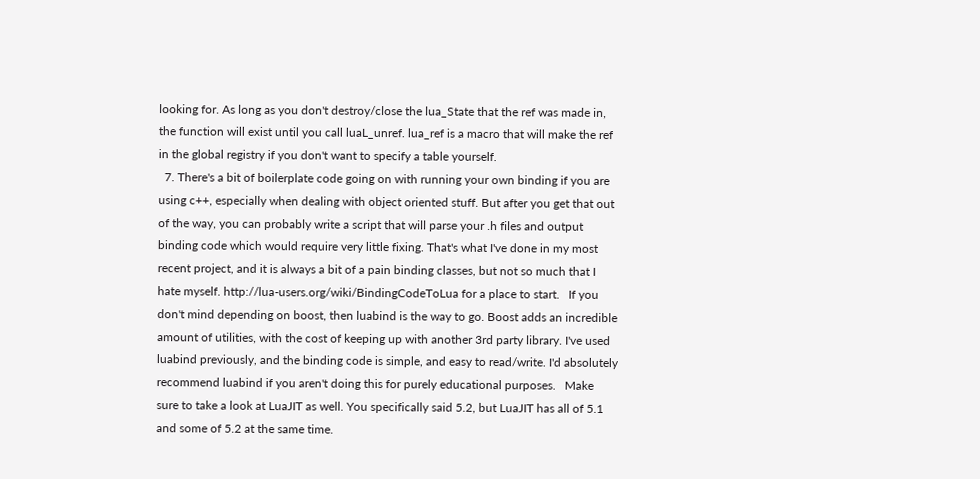looking for. As long as you don't destroy/close the lua_State that the ref was made in, the function will exist until you call luaL_unref. lua_ref is a macro that will make the ref in the global registry if you don't want to specify a table yourself.
  7. There's a bit of boilerplate code going on with running your own binding if you are using c++, especially when dealing with object oriented stuff. But after you get that out of the way, you can probably write a script that will parse your .h files and output binding code which would require very little fixing. That's what I've done in my most recent project, and it is always a bit of a pain binding classes, but not so much that I hate myself. http://lua-users.org/wiki/BindingCodeToLua for a place to start.   If you don't mind depending on boost, then luabind is the way to go. Boost adds an incredible amount of utilities, with the cost of keeping up with another 3rd party library. I've used luabind previously, and the binding code is simple, and easy to read/write. I'd absolutely recommend luabind if you aren't doing this for purely educational purposes.   Make sure to take a look at LuaJIT as well. You specifically said 5.2, but LuaJIT has all of 5.1 and some of 5.2 at the same time.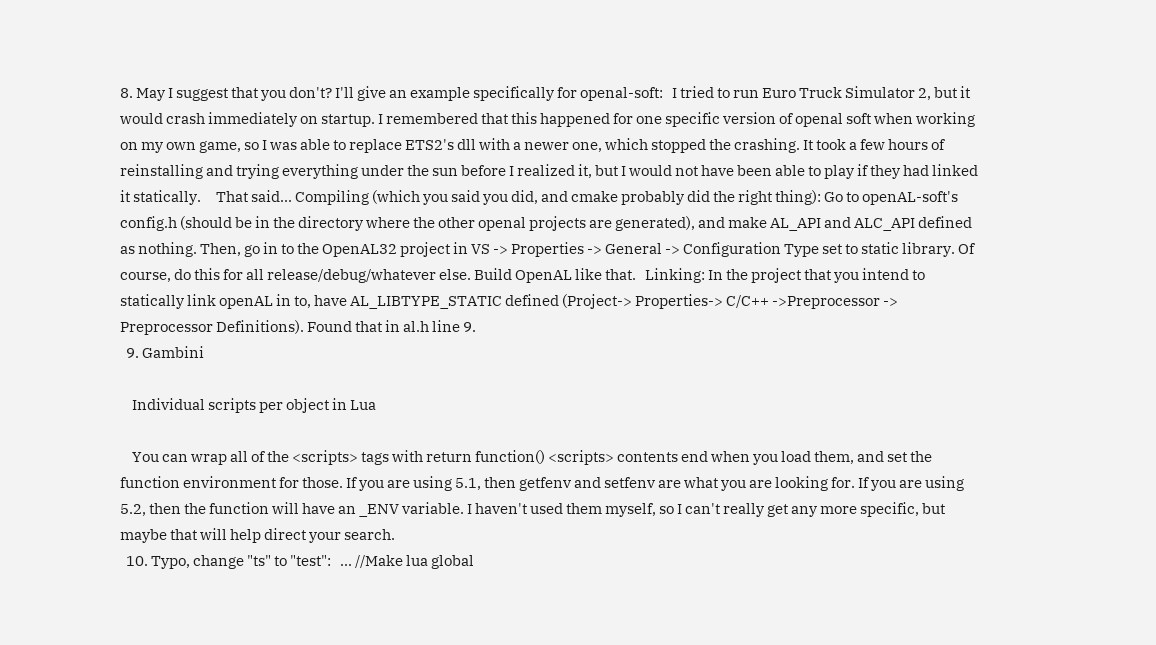8. May I suggest that you don't? I'll give an example specifically for openal-soft:   I tried to run Euro Truck Simulator 2, but it would crash immediately on startup. I remembered that this happened for one specific version of openal soft when working on my own game, so I was able to replace ETS2's dll with a newer one, which stopped the crashing. It took a few hours of reinstalling and trying everything under the sun before I realized it, but I would not have been able to play if they had linked it statically.     That said... Compiling (which you said you did, and cmake probably did the right thing): Go to openAL-soft's config.h (should be in the directory where the other openal projects are generated), and make AL_API and ALC_API defined as nothing. Then, go in to the OpenAL32 project in VS -> Properties -> General -> Configuration Type set to static library. Of course, do this for all release/debug/whatever else. Build OpenAL like that.   Linking: In the project that you intend to statically link openAL in to, have AL_LIBTYPE_STATIC defined (Project-> Properties-> C/C++ ->Preprocessor -> Preprocessor Definitions). Found that in al.h line 9.
  9. Gambini

    Individual scripts per object in Lua

    You can wrap all of the <scripts> tags with return function() <scripts> contents end when you load them, and set the function environment for those. If you are using 5.1, then getfenv and setfenv are what you are looking for. If you are using 5.2, then the function will have an _ENV variable. I haven't used them myself, so I can't really get any more specific, but maybe that will help direct your search.
  10. Typo, change "ts" to "test":   ... //Make lua global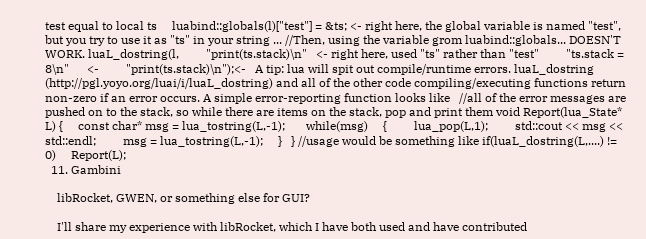test equal to local ts     luabind::globals(l)["test"] = &ts; <- right here, the global variable is named "test", but you try to use it as "ts" in your string ... //Then, using the variable grom luabind::globals... DOESN'T WORK. luaL_dostring(l,         "print(ts.stack)\n"   <- right here, used "ts" rather than "test"         "ts.stack = 8\n"      <-         "print(ts.stack)\n");<-   A tip: lua will spit out compile/runtime errors. luaL_dostring (http://pgl.yoyo.org/luai/i/luaL_dostring) and all of the other code compiling/executing functions return non-zero if an error occurs. A simple error-reporting function looks like   //all of the error messages are pushed on to the stack, so while there are items on the stack, pop and print them void Report(lua_State* L) {     const char* msg = lua_tostring(L,-1);       while(msg)     {         lua_pop(L,1);         std::cout << msg << std::endl;         msg = lua_tostring(L,-1);     }   } //usage would be something like if(luaL_dostring(L,....) != 0)     Report(L);
  11. Gambini

    libRocket, GWEN, or something else for GUI?

    I'll share my experience with libRocket, which I have both used and have contributed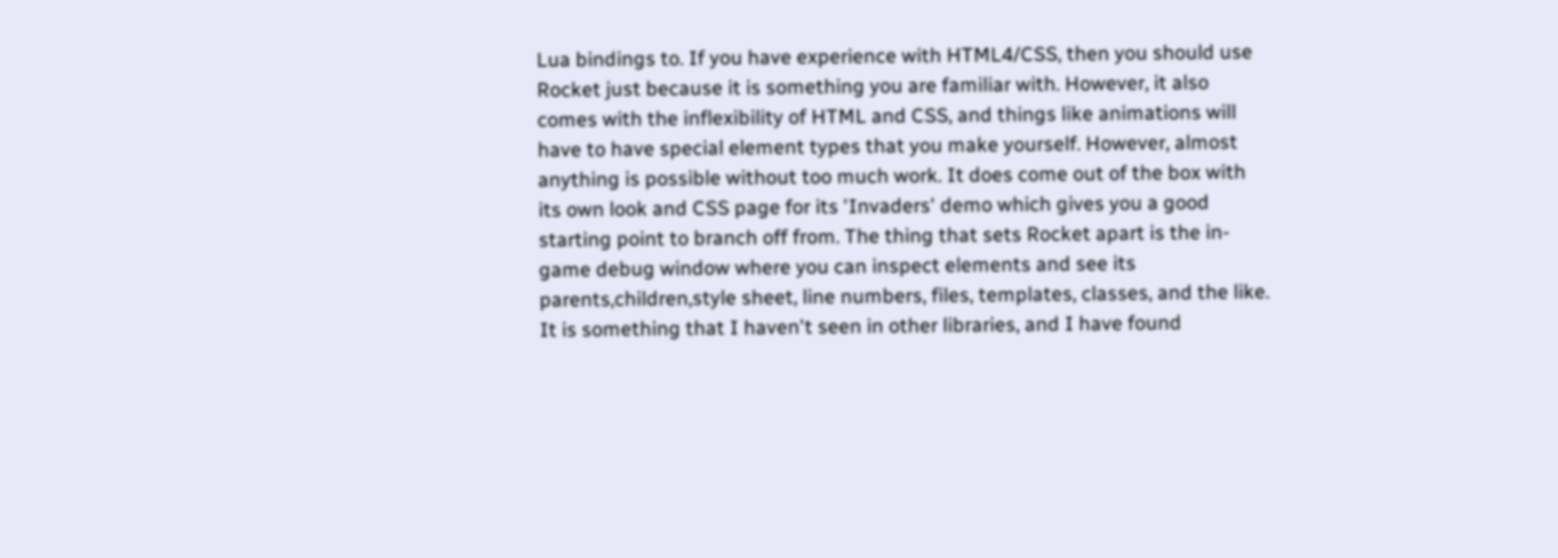Lua bindings to. If you have experience with HTML4/CSS, then you should use Rocket just because it is something you are familiar with. However, it also comes with the inflexibility of HTML and CSS, and things like animations will have to have special element types that you make yourself. However, almost anything is possible without too much work. It does come out of the box with its own look and CSS page for its 'Invaders' demo which gives you a good starting point to branch off from. The thing that sets Rocket apart is the in-game debug window where you can inspect elements and see its parents,children,style sheet, line numbers, files, templates, classes, and the like. It is something that I haven't seen in other libraries, and I have found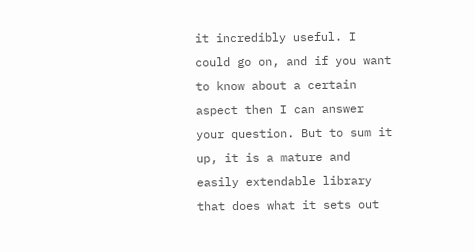it incredibly useful. I could go on, and if you want to know about a certain aspect then I can answer your question. But to sum it up, it is a mature and easily extendable library that does what it sets out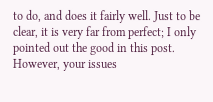to do, and does it fairly well. Just to be clear, it is very far from perfect; I only pointed out the good in this post. However, your issues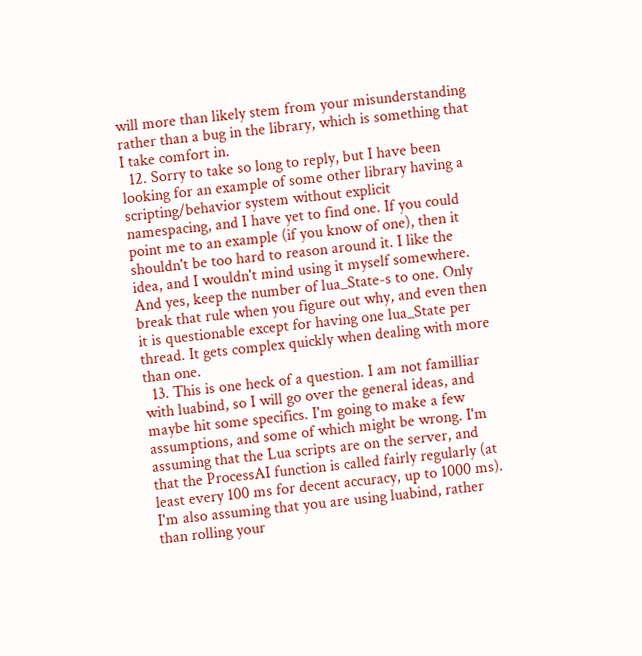will more than likely stem from your misunderstanding rather than a bug in the library, which is something that I take comfort in.
  12. Sorry to take so long to reply, but I have been looking for an example of some other library having a scripting/behavior system without explicit namespacing, and I have yet to find one. If you could point me to an example (if you know of one), then it shouldn't be too hard to reason around it. I like the idea, and I wouldn't mind using it myself somewhere. And yes, keep the number of lua_State-s to one. Only break that rule when you figure out why, and even then it is questionable except for having one lua_State per thread. It gets complex quickly when dealing with more than one.
  13. This is one heck of a question. I am not familliar with luabind, so I will go over the general ideas, and maybe hit some specifics. I'm going to make a few assumptions, and some of which might be wrong. I'm assuming that the Lua scripts are on the server, and that the ProcessAI function is called fairly regularly (at least every 100 ms for decent accuracy, up to 1000 ms). I'm also assuming that you are using luabind, rather than rolling your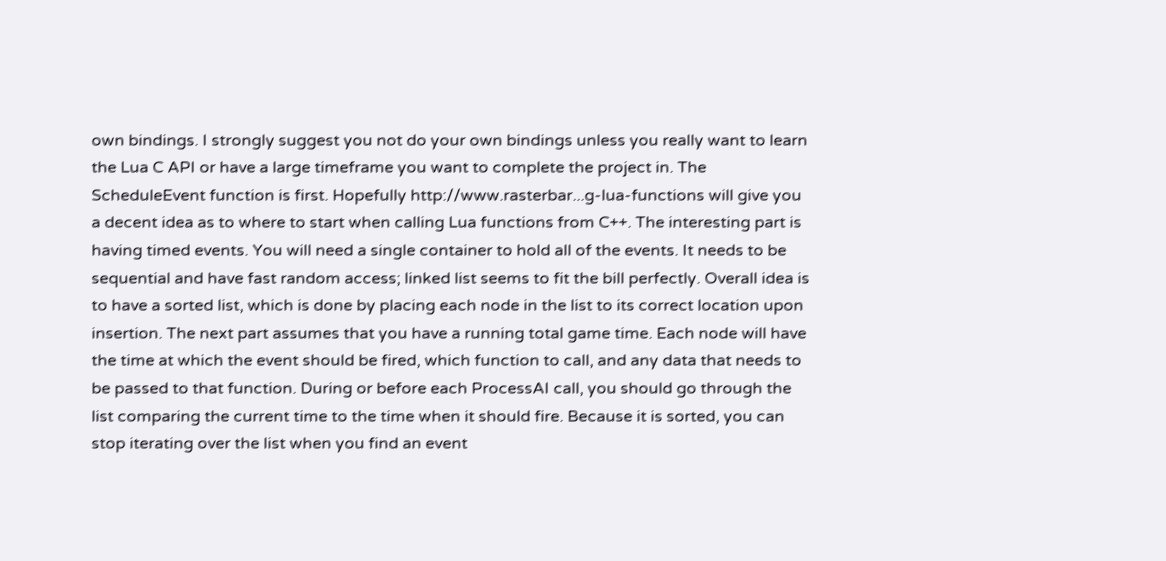own bindings. I strongly suggest you not do your own bindings unless you really want to learn the Lua C API or have a large timeframe you want to complete the project in. The ScheduleEvent function is first. Hopefully http://www.rasterbar...g-lua-functions will give you a decent idea as to where to start when calling Lua functions from C++. The interesting part is having timed events. You will need a single container to hold all of the events. It needs to be sequential and have fast random access; linked list seems to fit the bill perfectly. Overall idea is to have a sorted list, which is done by placing each node in the list to its correct location upon insertion. The next part assumes that you have a running total game time. Each node will have the time at which the event should be fired, which function to call, and any data that needs to be passed to that function. During or before each ProcessAI call, you should go through the list comparing the current time to the time when it should fire. Because it is sorted, you can stop iterating over the list when you find an event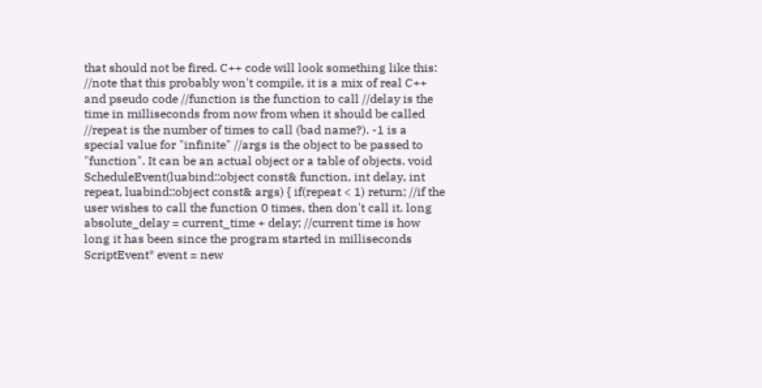that should not be fired. C++ code will look something like this: //note that this probably won't compile, it is a mix of real C++ and pseudo code //function is the function to call //delay is the time in milliseconds from now from when it should be called //repeat is the number of times to call (bad name?). -1 is a special value for "infinite" //args is the object to be passed to "function". It can be an actual object or a table of objects. void ScheduleEvent(luabind::object const& function, int delay, int repeat, luabind::object const& args) { if(repeat < 1) return; //if the user wishes to call the function 0 times, then don't call it. long absolute_delay = current_time + delay; //current time is how long it has been since the program started in milliseconds ScriptEvent* event = new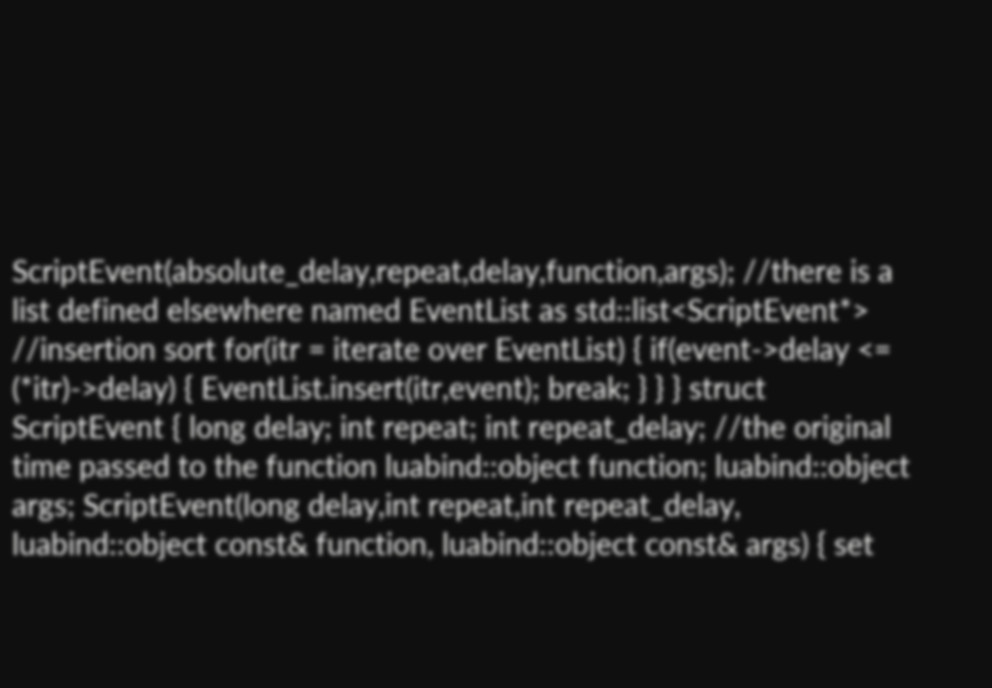ScriptEvent(absolute_delay,repeat,delay,function,args); //there is a list defined elsewhere named EventList as std::list<ScriptEvent*> //insertion sort for(itr = iterate over EventList) { if(event->delay <= (*itr)->delay) { EventList.insert(itr,event); break; } } } struct ScriptEvent { long delay; int repeat; int repeat_delay; //the original time passed to the function luabind::object function; luabind::object args; ScriptEvent(long delay,int repeat,int repeat_delay, luabind::object const& function, luabind::object const& args) { set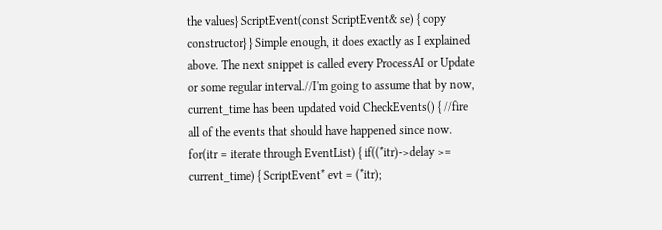the values} ScriptEvent(const ScriptEvent& se) { copy constructor} } Simple enough, it does exactly as I explained above. The next snippet is called every ProcessAI or Update or some regular interval.//I'm going to assume that by now, current_time has been updated void CheckEvents() { //fire all of the events that should have happened since now. for(itr = iterate through EventList) { if((*itr)->delay >= current_time) { ScriptEvent* evt = (*itr);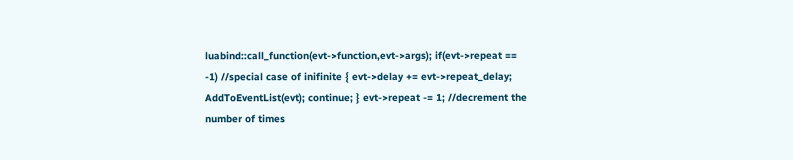luabind::call_function(evt->function,evt->args); if(evt->repeat == -1) //special case of inifinite { evt->delay += evt->repeat_delay; AddToEventList(evt); continue; } evt->repeat -= 1; //decrement the number of times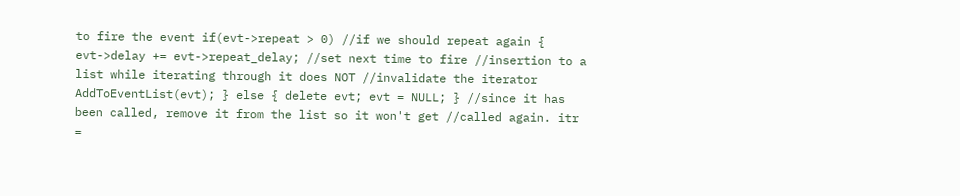to fire the event if(evt->repeat > 0) //if we should repeat again { evt->delay += evt->repeat_delay; //set next time to fire //insertion to a list while iterating through it does NOT //invalidate the iterator AddToEventList(evt); } else { delete evt; evt = NULL; } //since it has been called, remove it from the list so it won't get //called again. itr =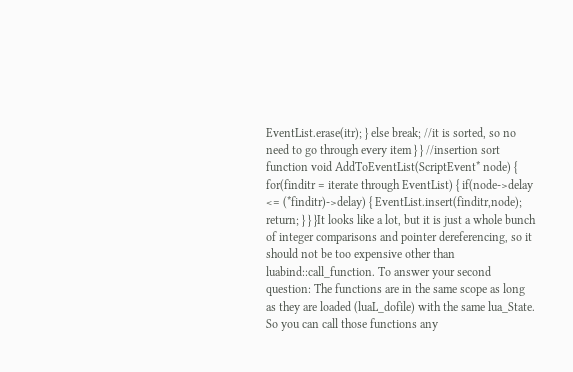EventList.erase(itr); } else break; //it is sorted, so no need to go through every item } } //insertion sort function void AddToEventList(ScriptEvent* node) { for(finditr = iterate through EventList) { if(node->delay <= (*finditr)->delay) { EventList.insert(finditr,node); return; } } }It looks like a lot, but it is just a whole bunch of integer comparisons and pointer dereferencing, so it should not be too expensive other than luabind::call_function. To answer your second question: The functions are in the same scope as long as they are loaded (luaL_dofile) with the same lua_State. So you can call those functions any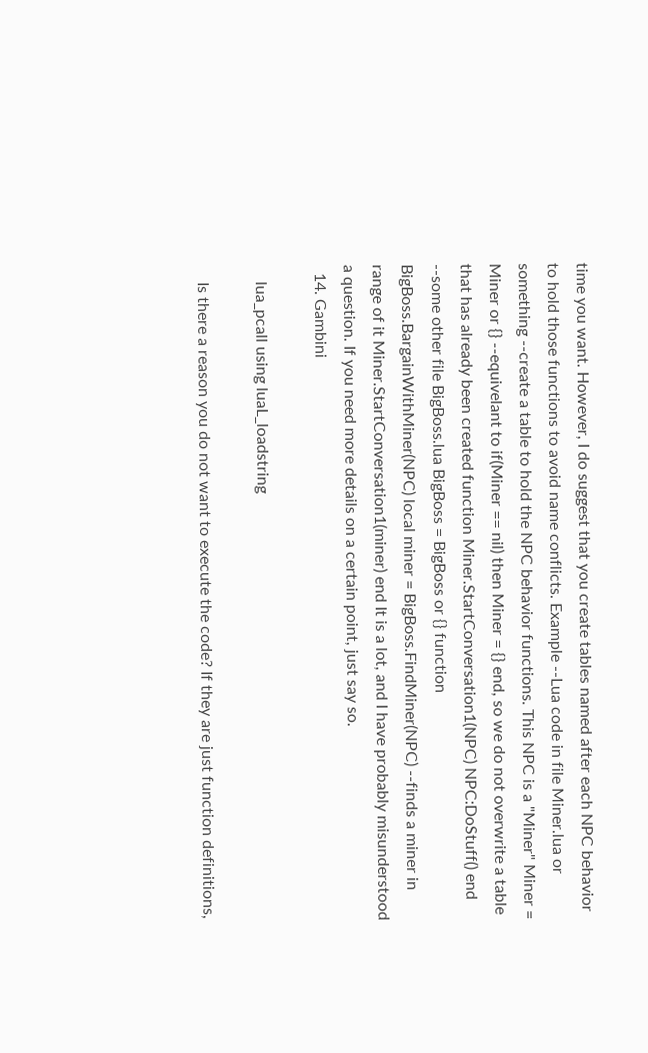time you want. However, I do suggest that you create tables named after each NPC behavior to hold those functions to avoid name conflicts. Example --Lua code in file Miner.lua or something --create a table to hold the NPC behavior functions. This NPC is a "Miner" Miner = Miner or {} --equivelant to if(Miner == nil) then Miner = {} end, so we do not overwrite a table that has already been created function Miner.StartConversation1(NPC) NPC:DoStuff() end --some other file BigBoss.lua BigBoss = BigBoss or {} function BigBoss.BargainWithMiner(NPC) local miner = BigBoss.FindMiner(NPC) --finds a miner in range of it Miner.StartConversation1(miner) end It is a lot, and I have probably misunderstood a question. If you need more details on a certain point, just say so.
  14. Gambini

    lua_pcall using luaL_loadstring

    Is there a reason you do not want to execute the code? If they are just function definitions,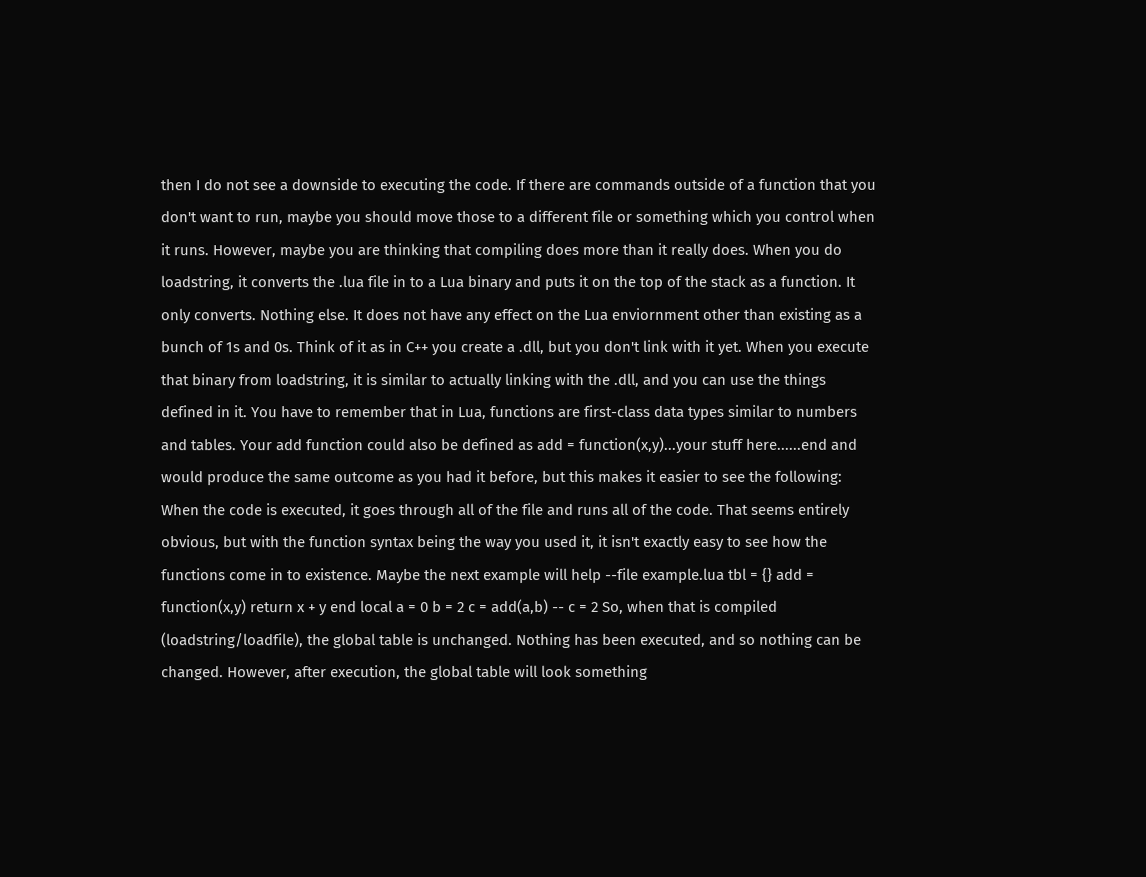then I do not see a downside to executing the code. If there are commands outside of a function that you don't want to run, maybe you should move those to a different file or something which you control when it runs. However, maybe you are thinking that compiling does more than it really does. When you do loadstring, it converts the .lua file in to a Lua binary and puts it on the top of the stack as a function. It only converts. Nothing else. It does not have any effect on the Lua enviornment other than existing as a bunch of 1s and 0s. Think of it as in C++ you create a .dll, but you don't link with it yet. When you execute that binary from loadstring, it is similar to actually linking with the .dll, and you can use the things defined in it. You have to remember that in Lua, functions are first-class data types similar to numbers and tables. Your add function could also be defined as add = function(x,y)...your stuff here......end and would produce the same outcome as you had it before, but this makes it easier to see the following: When the code is executed, it goes through all of the file and runs all of the code. That seems entirely obvious, but with the function syntax being the way you used it, it isn't exactly easy to see how the functions come in to existence. Maybe the next example will help --file example.lua tbl = {} add = function(x,y) return x + y end local a = 0 b = 2 c = add(a,b) -- c = 2 So, when that is compiled (loadstring/loadfile), the global table is unchanged. Nothing has been executed, and so nothing can be changed. However, after execution, the global table will look something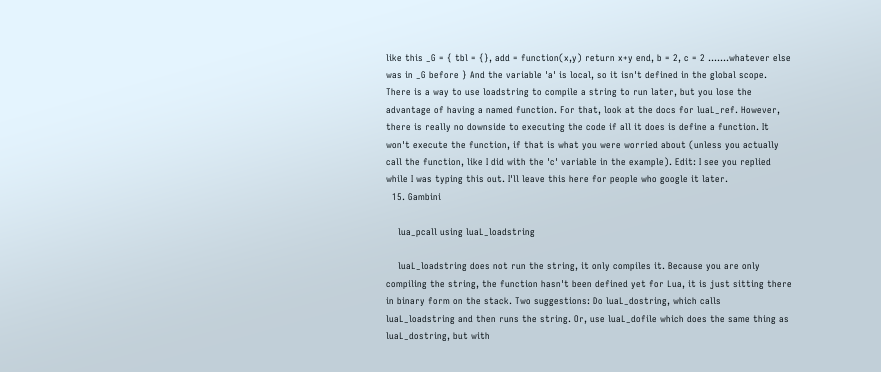like this _G = { tbl = {}, add = function(x,y) return x+y end, b = 2, c = 2 .......whatever else was in _G before } And the variable 'a' is local, so it isn't defined in the global scope. There is a way to use loadstring to compile a string to run later, but you lose the advantage of having a named function. For that, look at the docs for luaL_ref. However, there is really no downside to executing the code if all it does is define a function. It won't execute the function, if that is what you were worried about (unless you actually call the function, like I did with the 'c' variable in the example). Edit: I see you replied while I was typing this out. I'll leave this here for people who google it later.
  15. Gambini

    lua_pcall using luaL_loadstring

    luaL_loadstring does not run the string, it only compiles it. Because you are only compiling the string, the function hasn't been defined yet for Lua, it is just sitting there in binary form on the stack. Two suggestions: Do luaL_dostring, which calls luaL_loadstring and then runs the string. Or, use luaL_dofile which does the same thing as luaL_dostring, but with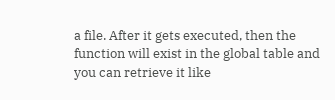a file. After it gets executed, then the function will exist in the global table and you can retrieve it like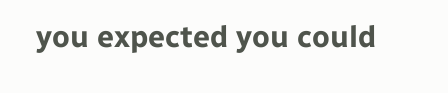you expected you could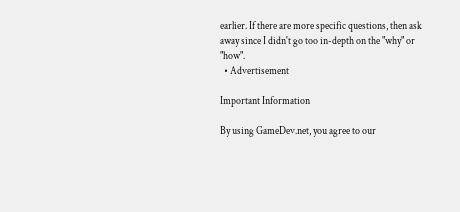earlier. If there are more specific questions, then ask away since I didn't go too in-depth on the "why" or "how".
  • Advertisement

Important Information

By using GameDev.net, you agree to our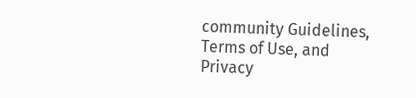community Guidelines, Terms of Use, and Privacy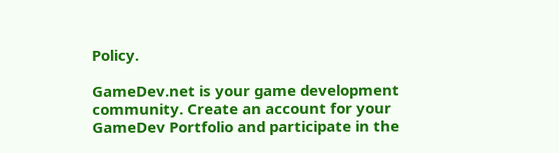Policy.

GameDev.net is your game development community. Create an account for your GameDev Portfolio and participate in the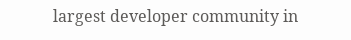largest developer community in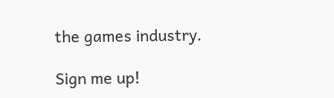the games industry.

Sign me up!